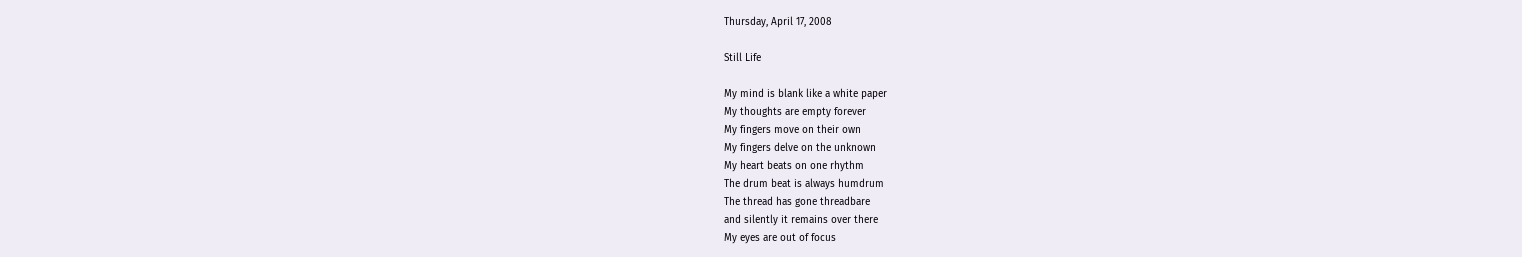Thursday, April 17, 2008

Still Life

My mind is blank like a white paper
My thoughts are empty forever
My fingers move on their own
My fingers delve on the unknown
My heart beats on one rhythm
The drum beat is always humdrum
The thread has gone threadbare
and silently it remains over there
My eyes are out of focus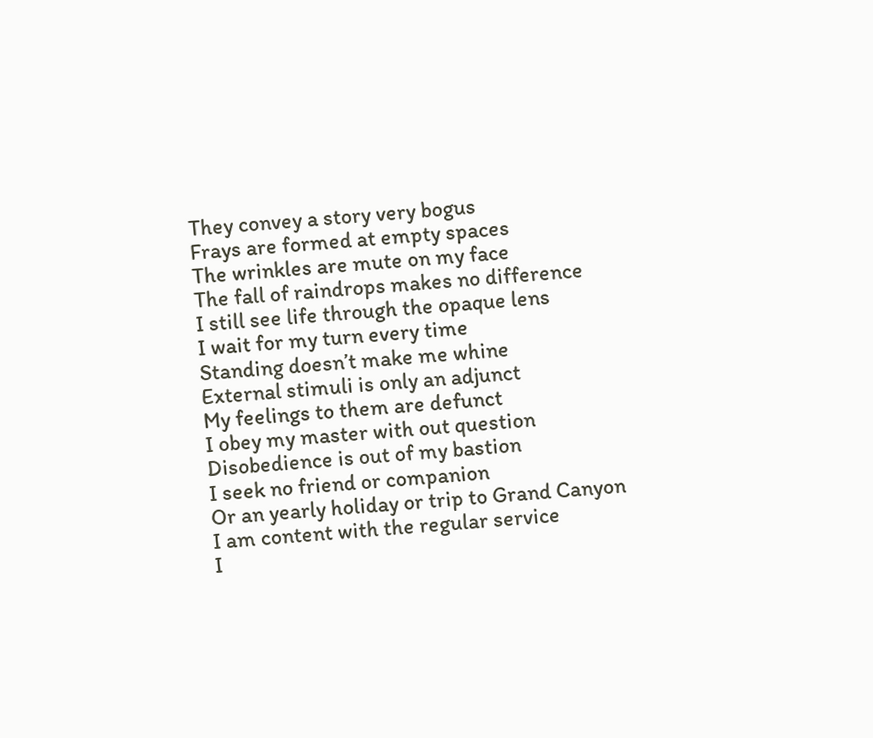They convey a story very bogus
Frays are formed at empty spaces
The wrinkles are mute on my face
The fall of raindrops makes no difference
I still see life through the opaque lens
I wait for my turn every time
Standing doesn’t make me whine
External stimuli is only an adjunct
My feelings to them are defunct
I obey my master with out question
Disobedience is out of my bastion
I seek no friend or companion
Or an yearly holiday or trip to Grand Canyon
I am content with the regular service
I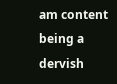am content being a dervish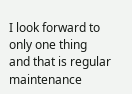I look forward to only one thing
and that is regular maintenance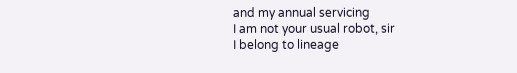and my annual servicing
I am not your usual robot, sir
I belong to lineage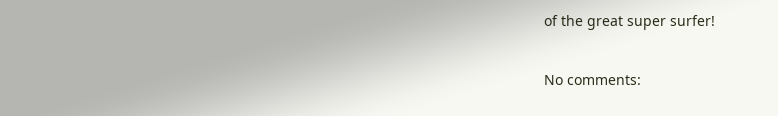of the great super surfer!

No comments: